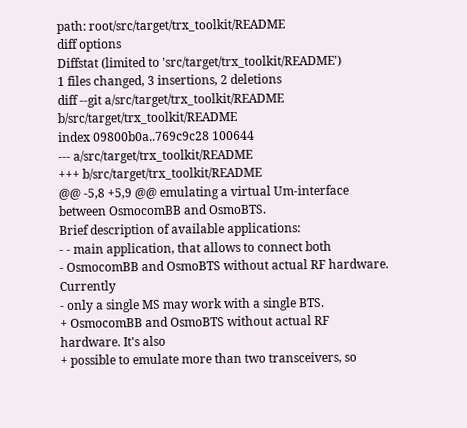path: root/src/target/trx_toolkit/README
diff options
Diffstat (limited to 'src/target/trx_toolkit/README')
1 files changed, 3 insertions, 2 deletions
diff --git a/src/target/trx_toolkit/README b/src/target/trx_toolkit/README
index 09800b0a..769c9c28 100644
--- a/src/target/trx_toolkit/README
+++ b/src/target/trx_toolkit/README
@@ -5,8 +5,9 @@ emulating a virtual Um-interface between OsmocomBB and OsmoBTS.
Brief description of available applications:
- - main application, that allows to connect both
- OsmocomBB and OsmoBTS without actual RF hardware. Currently
- only a single MS may work with a single BTS.
+ OsmocomBB and OsmoBTS without actual RF hardware. It's also
+ possible to emulate more than two transceivers, so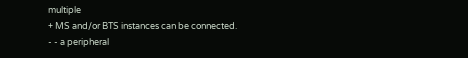multiple
+ MS and/or BTS instances can be connected.
- - a peripheral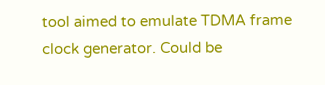tool aimed to emulate TDMA frame
clock generator. Could be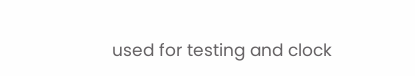used for testing and clock